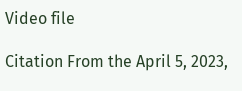Video file

Citation From the April 5, 2023,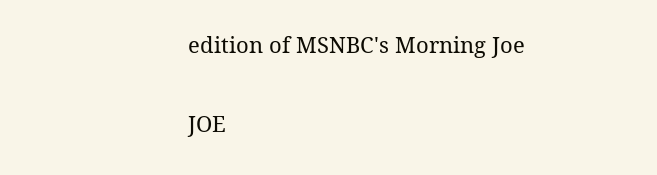edition of MSNBC's Morning Joe

JOE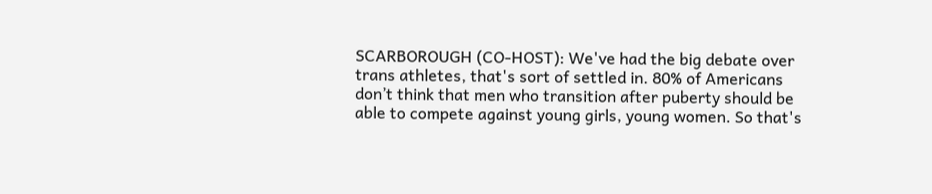SCARBOROUGH (CO-HOST): We've had the big debate over trans athletes, that's sort of settled in. 80% of Americans don’t think that men who transition after puberty should be able to compete against young girls, young women. So that's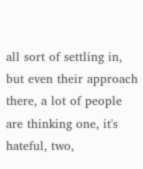all sort of settling in, but even their approach there, a lot of people are thinking one, it's hateful, two,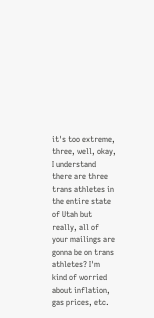it's too extreme, three, well, okay, I understand there are three trans athletes in the entire state of Utah but really, all of your mailings are gonna be on trans athletes? I'm kind of worried about inflation, gas prices, etc.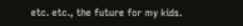etc. etc., the future for my kids.